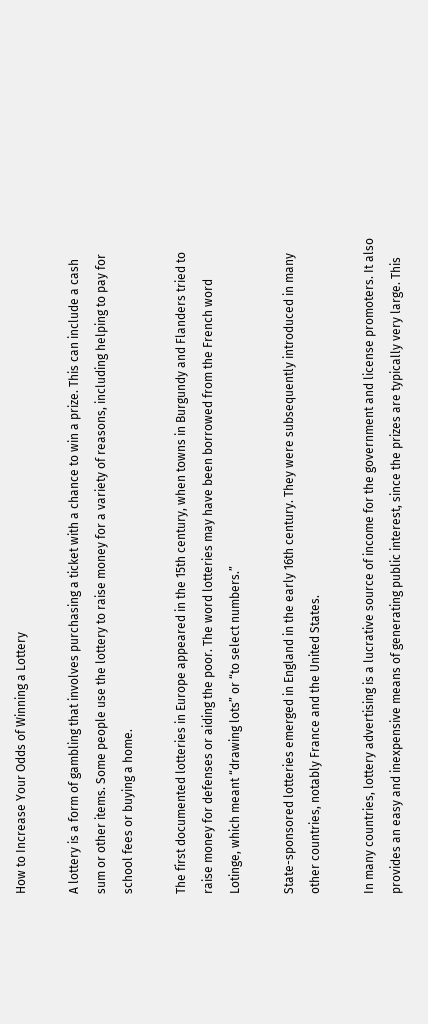How to Increase Your Odds of Winning a Lottery

A lottery is a form of gambling that involves purchasing a ticket with a chance to win a prize. This can include a cash sum or other items. Some people use the lottery to raise money for a variety of reasons, including helping to pay for school fees or buying a home.

The first documented lotteries in Europe appeared in the 15th century, when towns in Burgundy and Flanders tried to raise money for defenses or aiding the poor. The word lotteries may have been borrowed from the French word Lotinge, which meant “drawing lots” or “to select numbers.”

State-sponsored lotteries emerged in England in the early 16th century. They were subsequently introduced in many other countries, notably France and the United States.

In many countries, lottery advertising is a lucrative source of income for the government and license promoters. It also provides an easy and inexpensive means of generating public interest, since the prizes are typically very large. This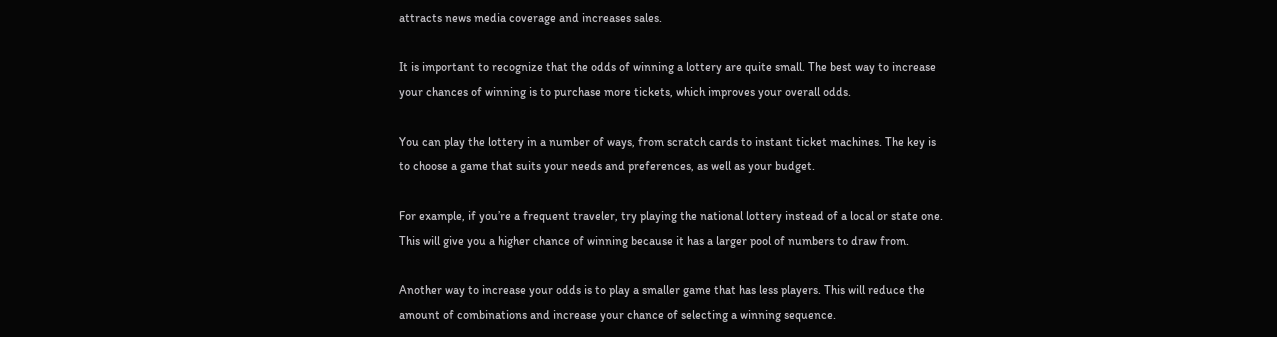attracts news media coverage and increases sales.

It is important to recognize that the odds of winning a lottery are quite small. The best way to increase your chances of winning is to purchase more tickets, which improves your overall odds.

You can play the lottery in a number of ways, from scratch cards to instant ticket machines. The key is to choose a game that suits your needs and preferences, as well as your budget.

For example, if you’re a frequent traveler, try playing the national lottery instead of a local or state one. This will give you a higher chance of winning because it has a larger pool of numbers to draw from.

Another way to increase your odds is to play a smaller game that has less players. This will reduce the amount of combinations and increase your chance of selecting a winning sequence.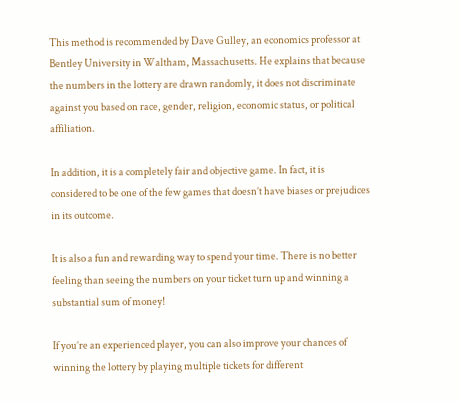This method is recommended by Dave Gulley, an economics professor at Bentley University in Waltham, Massachusetts. He explains that because the numbers in the lottery are drawn randomly, it does not discriminate against you based on race, gender, religion, economic status, or political affiliation.

In addition, it is a completely fair and objective game. In fact, it is considered to be one of the few games that doesn’t have biases or prejudices in its outcome.

It is also a fun and rewarding way to spend your time. There is no better feeling than seeing the numbers on your ticket turn up and winning a substantial sum of money!

If you’re an experienced player, you can also improve your chances of winning the lottery by playing multiple tickets for different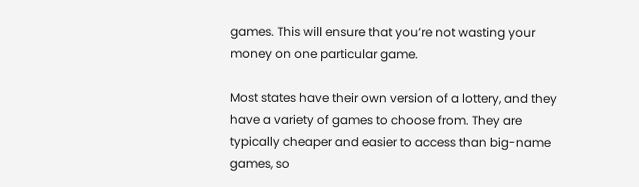games. This will ensure that you’re not wasting your money on one particular game.

Most states have their own version of a lottery, and they have a variety of games to choose from. They are typically cheaper and easier to access than big-name games, so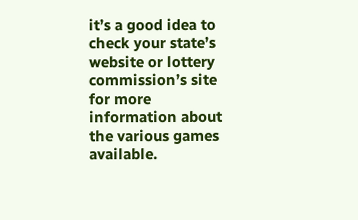it’s a good idea to check your state’s website or lottery commission’s site for more information about the various games available.